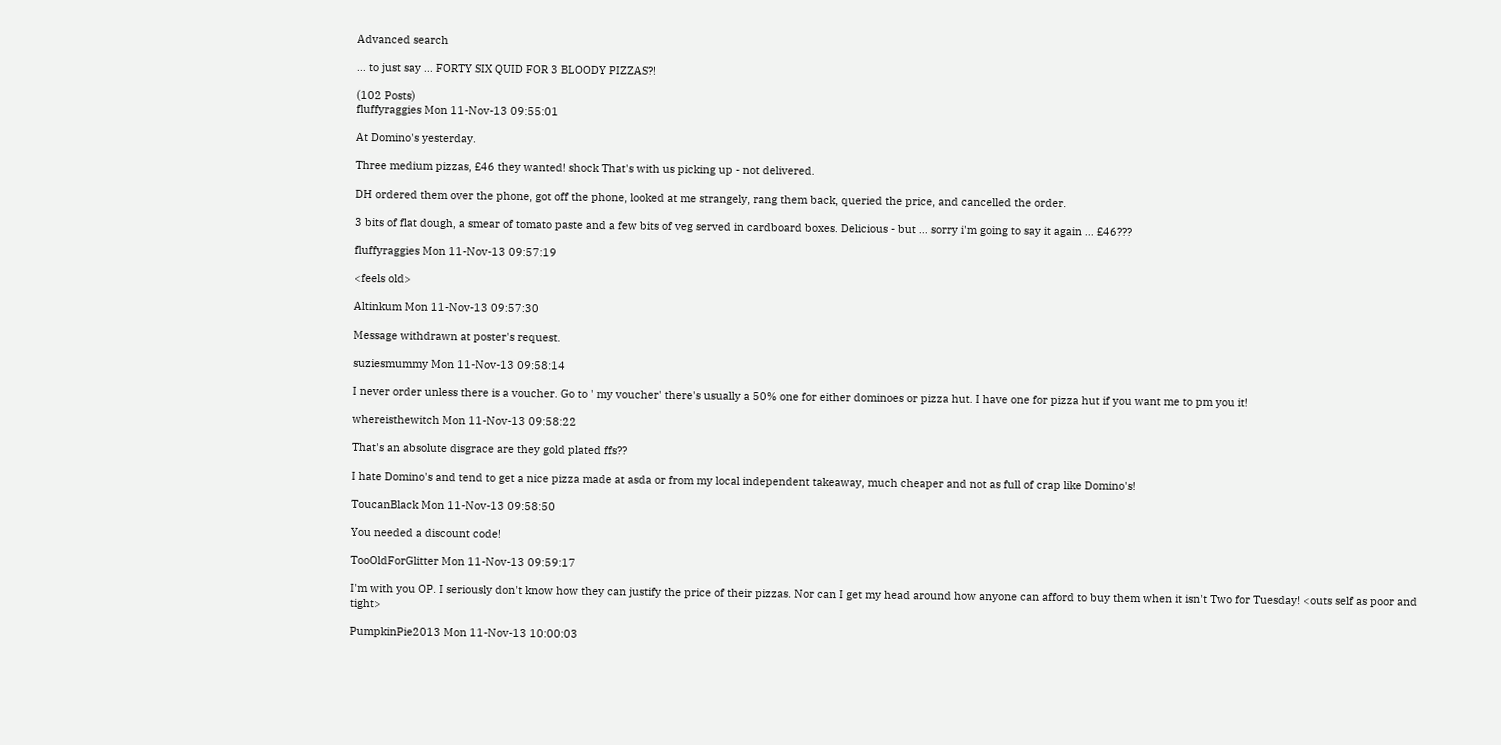Advanced search

... to just say ... FORTY SIX QUID FOR 3 BLOODY PIZZAS?!

(102 Posts)
fluffyraggies Mon 11-Nov-13 09:55:01

At Domino's yesterday.

Three medium pizzas, £46 they wanted! shock That's with us picking up - not delivered.

DH ordered them over the phone, got off the phone, looked at me strangely, rang them back, queried the price, and cancelled the order.

3 bits of flat dough, a smear of tomato paste and a few bits of veg served in cardboard boxes. Delicious - but ... sorry i'm going to say it again ... £46???

fluffyraggies Mon 11-Nov-13 09:57:19

<feels old>

Altinkum Mon 11-Nov-13 09:57:30

Message withdrawn at poster's request.

suziesmummy Mon 11-Nov-13 09:58:14

I never order unless there is a voucher. Go to ' my voucher' there's usually a 50% one for either dominoes or pizza hut. I have one for pizza hut if you want me to pm you it!

whereisthewitch Mon 11-Nov-13 09:58:22

That's an absolute disgrace are they gold plated ffs??

I hate Domino's and tend to get a nice pizza made at asda or from my local independent takeaway, much cheaper and not as full of crap like Domino's!

ToucanBlack Mon 11-Nov-13 09:58:50

You needed a discount code!

TooOldForGlitter Mon 11-Nov-13 09:59:17

I'm with you OP. I seriously don't know how they can justify the price of their pizzas. Nor can I get my head around how anyone can afford to buy them when it isn't Two for Tuesday! <outs self as poor and tight>

PumpkinPie2013 Mon 11-Nov-13 10:00:03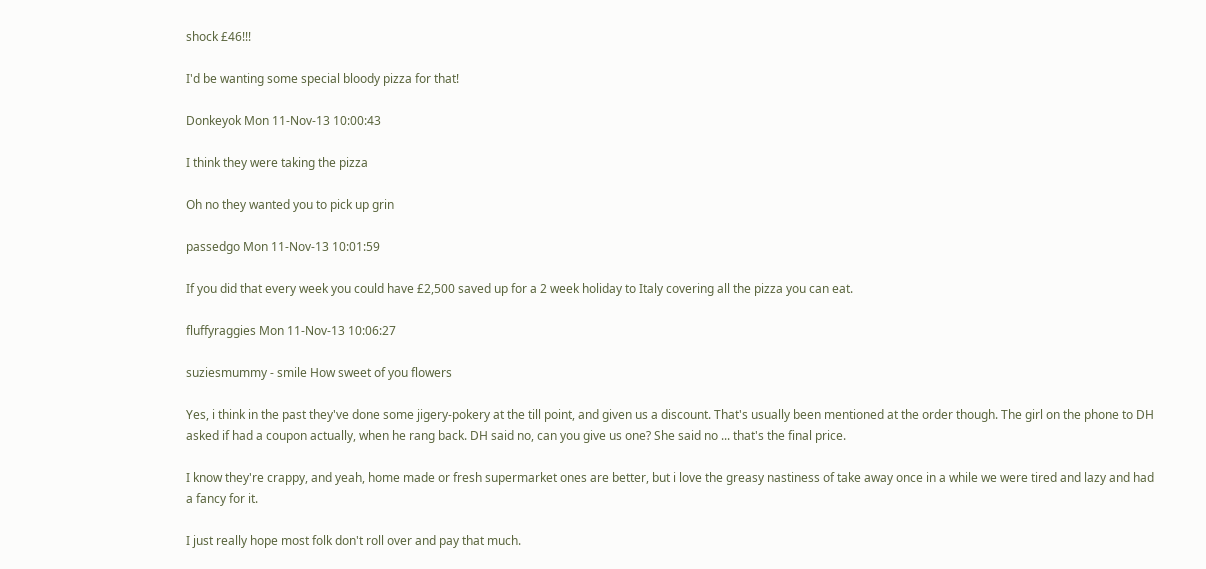shock £46!!!

I'd be wanting some special bloody pizza for that!

Donkeyok Mon 11-Nov-13 10:00:43

I think they were taking the pizza

Oh no they wanted you to pick up grin

passedgo Mon 11-Nov-13 10:01:59

If you did that every week you could have £2,500 saved up for a 2 week holiday to Italy covering all the pizza you can eat.

fluffyraggies Mon 11-Nov-13 10:06:27

suziesmummy - smile How sweet of you flowers

Yes, i think in the past they've done some jigery-pokery at the till point, and given us a discount. That's usually been mentioned at the order though. The girl on the phone to DH asked if had a coupon actually, when he rang back. DH said no, can you give us one? She said no ... that's the final price.

I know they're crappy, and yeah, home made or fresh supermarket ones are better, but i love the greasy nastiness of take away once in a while we were tired and lazy and had a fancy for it.

I just really hope most folk don't roll over and pay that much.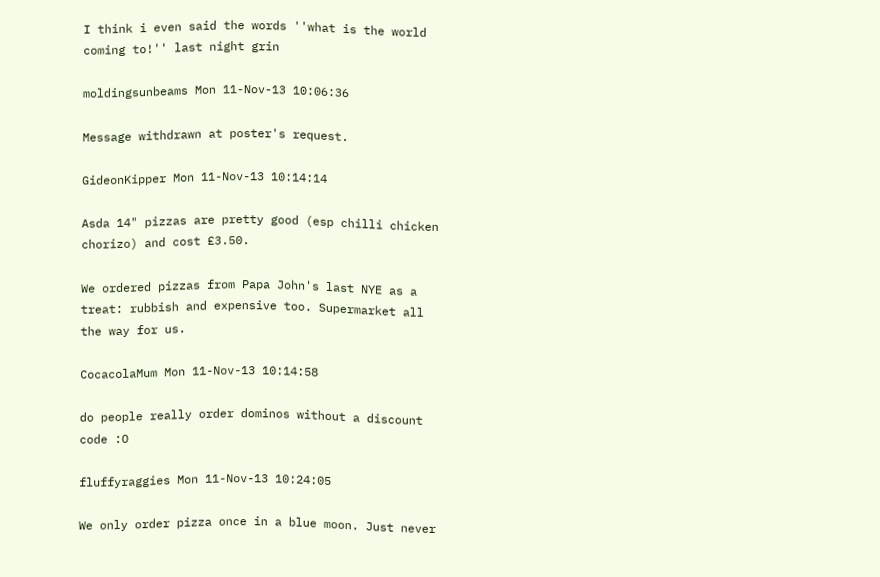I think i even said the words ''what is the world coming to!'' last night grin

moldingsunbeams Mon 11-Nov-13 10:06:36

Message withdrawn at poster's request.

GideonKipper Mon 11-Nov-13 10:14:14

Asda 14" pizzas are pretty good (esp chilli chicken chorizo) and cost £3.50.

We ordered pizzas from Papa John's last NYE as a treat: rubbish and expensive too. Supermarket all the way for us.

CocacolaMum Mon 11-Nov-13 10:14:58

do people really order dominos without a discount code :O

fluffyraggies Mon 11-Nov-13 10:24:05

We only order pizza once in a blue moon. Just never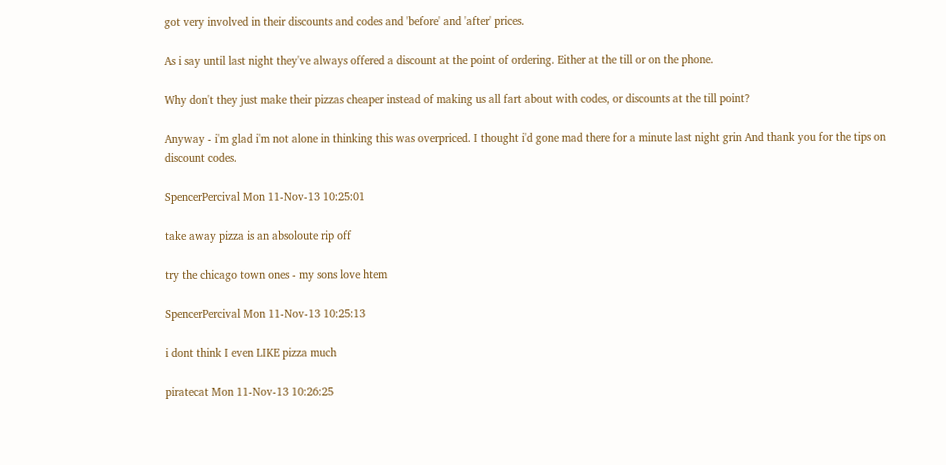got very involved in their discounts and codes and 'before' and 'after' prices.

As i say until last night they've always offered a discount at the point of ordering. Either at the till or on the phone.

Why don't they just make their pizzas cheaper instead of making us all fart about with codes, or discounts at the till point?

Anyway - i'm glad i'm not alone in thinking this was overpriced. I thought i'd gone mad there for a minute last night grin And thank you for the tips on discount codes.

SpencerPercival Mon 11-Nov-13 10:25:01

take away pizza is an absoloute rip off

try the chicago town ones - my sons love htem

SpencerPercival Mon 11-Nov-13 10:25:13

i dont think I even LIKE pizza much

piratecat Mon 11-Nov-13 10:26:25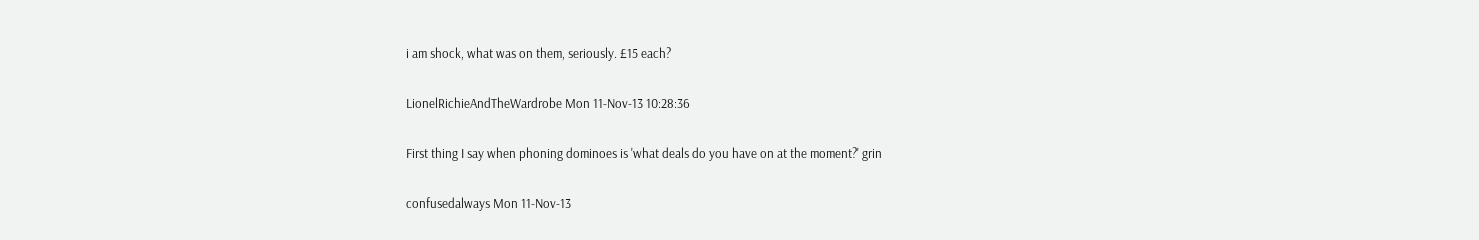i am shock, what was on them, seriously. £15 each?

LionelRichieAndTheWardrobe Mon 11-Nov-13 10:28:36

First thing I say when phoning dominoes is 'what deals do you have on at the moment?' grin

confusedalways Mon 11-Nov-13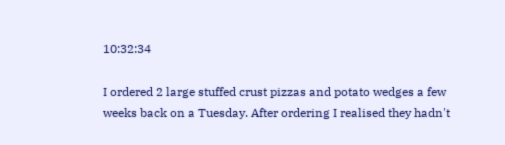10:32:34

I ordered 2 large stuffed crust pizzas and potato wedges a few weeks back on a Tuesday. After ordering I realised they hadn't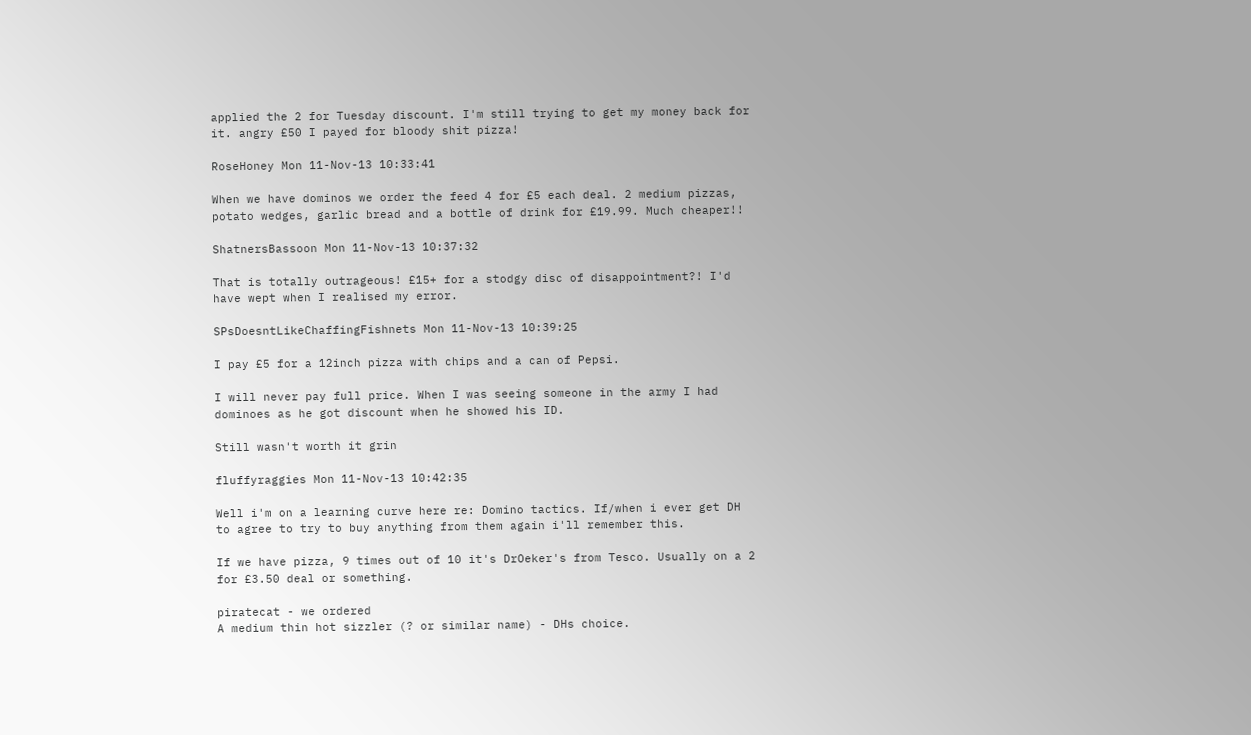applied the 2 for Tuesday discount. I'm still trying to get my money back for it. angry £50 I payed for bloody shit pizza!

RoseHoney Mon 11-Nov-13 10:33:41

When we have dominos we order the feed 4 for £5 each deal. 2 medium pizzas, potato wedges, garlic bread and a bottle of drink for £19.99. Much cheaper!!

ShatnersBassoon Mon 11-Nov-13 10:37:32

That is totally outrageous! £15+ for a stodgy disc of disappointment?! I'd have wept when I realised my error.

SPsDoesntLikeChaffingFishnets Mon 11-Nov-13 10:39:25

I pay £5 for a 12inch pizza with chips and a can of Pepsi.

I will never pay full price. When I was seeing someone in the army I had dominoes as he got discount when he showed his ID.

Still wasn't worth it grin

fluffyraggies Mon 11-Nov-13 10:42:35

Well i'm on a learning curve here re: Domino tactics. If/when i ever get DH to agree to try to buy anything from them again i'll remember this.

If we have pizza, 9 times out of 10 it's DrOeker's from Tesco. Usually on a 2 for £3.50 deal or something.

piratecat - we ordered
A medium thin hot sizzler (? or similar name) - DHs choice.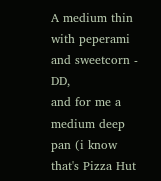A medium thin with peperami and sweetcorn - DD,
and for me a medium deep pan (i know that's Pizza Hut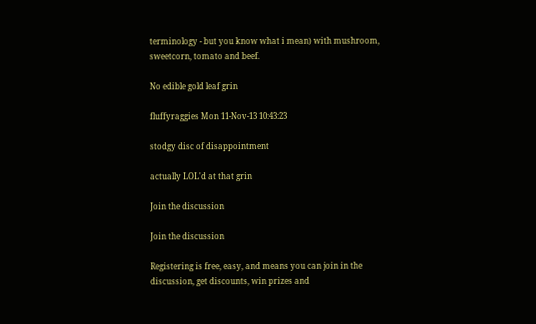terminology - but you know what i mean) with mushroom, sweetcorn, tomato and beef.

No edible gold leaf grin

fluffyraggies Mon 11-Nov-13 10:43:23

stodgy disc of disappointment

actually LOL'd at that grin

Join the discussion

Join the discussion

Registering is free, easy, and means you can join in the discussion, get discounts, win prizes and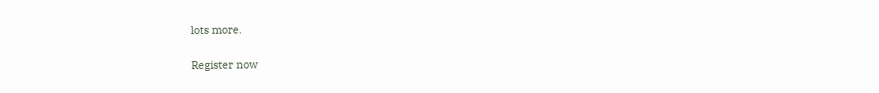lots more.

Register now